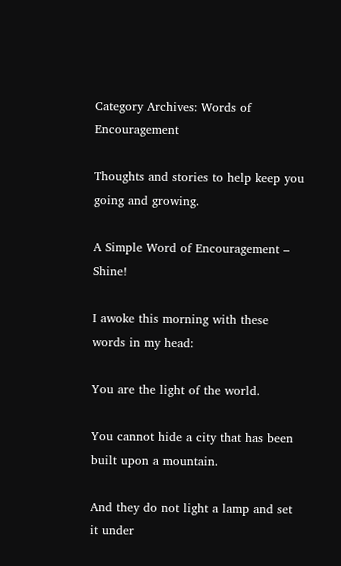Category Archives: Words of Encouragement

Thoughts and stories to help keep you going and growing.

A Simple Word of Encouragement – Shine!

I awoke this morning with these words in my head:

You are the light of the world.

You cannot hide a city that has been built upon a mountain.

And they do not light a lamp and set it under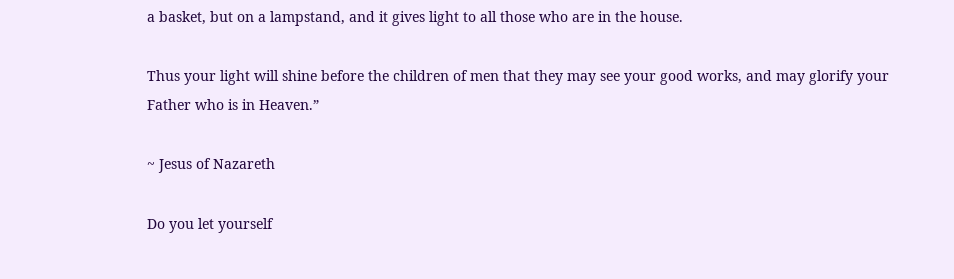a basket, but on a lampstand, and it gives light to all those who are in the house.

Thus your light will shine before the children of men that they may see your good works, and may glorify your Father who is in Heaven.”

~ Jesus of Nazareth

Do you let yourself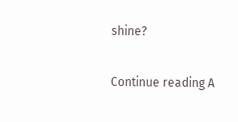shine?

Continue reading A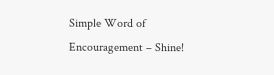Simple Word of Encouragement – Shine!